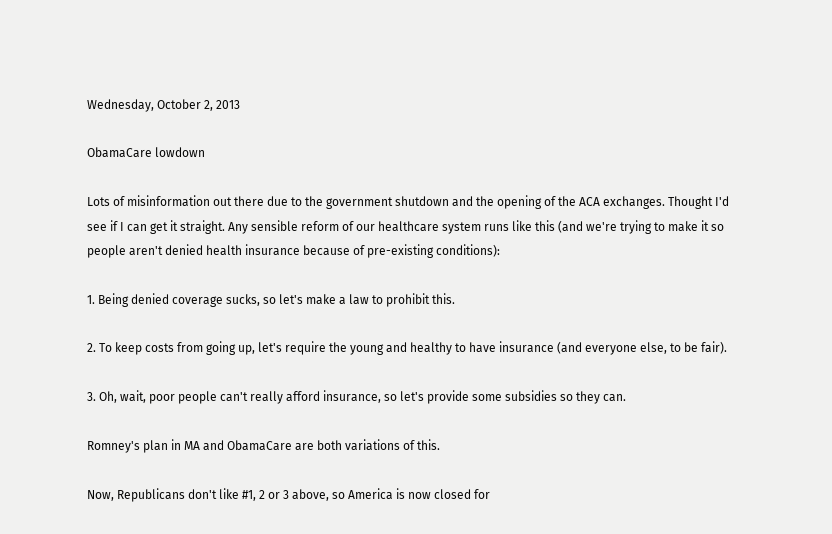Wednesday, October 2, 2013

ObamaCare lowdown

Lots of misinformation out there due to the government shutdown and the opening of the ACA exchanges. Thought I'd see if I can get it straight. Any sensible reform of our healthcare system runs like this (and we're trying to make it so people aren't denied health insurance because of pre-existing conditions):

1. Being denied coverage sucks, so let's make a law to prohibit this.

2. To keep costs from going up, let's require the young and healthy to have insurance (and everyone else, to be fair).

3. Oh, wait, poor people can't really afford insurance, so let's provide some subsidies so they can.

Romney's plan in MA and ObamaCare are both variations of this.

Now, Republicans don't like #1, 2 or 3 above, so America is now closed for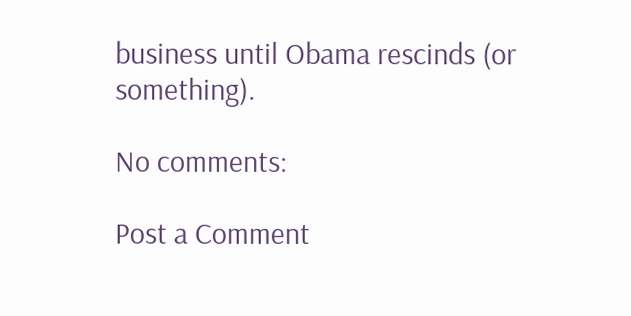business until Obama rescinds (or something).

No comments:

Post a Comment